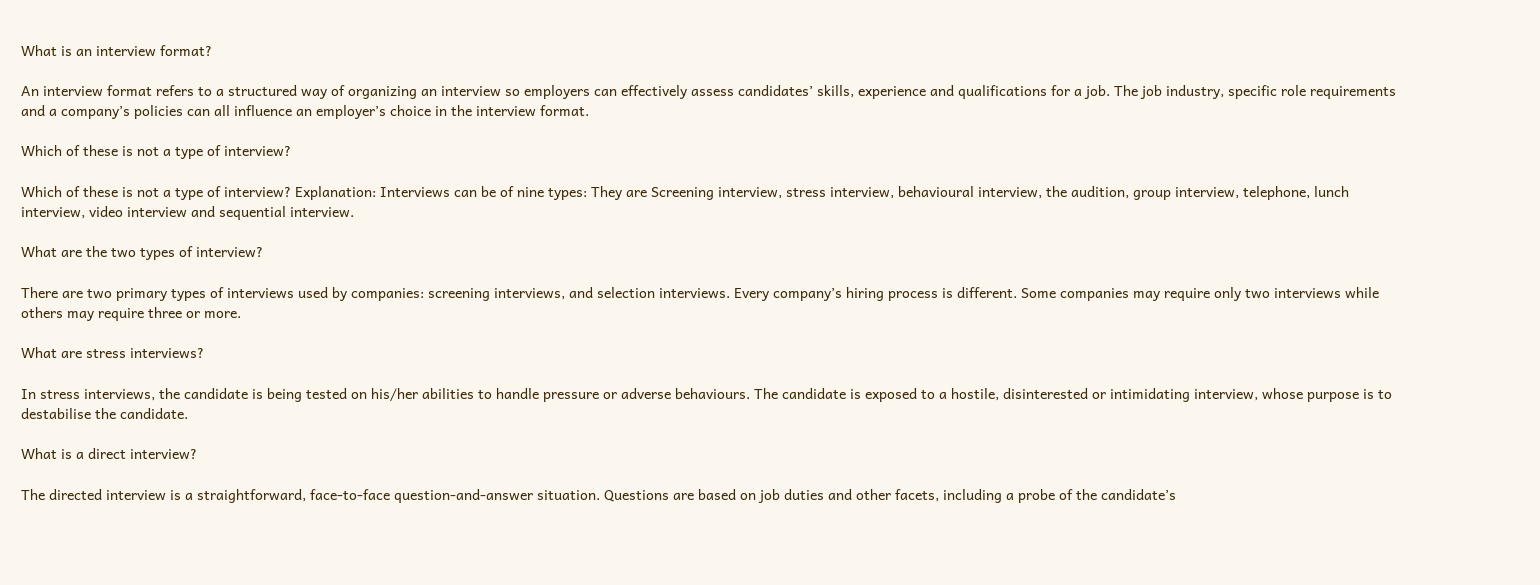What is an interview format?

An interview format refers to a structured way of organizing an interview so employers can effectively assess candidates’ skills, experience and qualifications for a job. The job industry, specific role requirements and a company’s policies can all influence an employer’s choice in the interview format.

Which of these is not a type of interview?

Which of these is not a type of interview? Explanation: Interviews can be of nine types: They are Screening interview, stress interview, behavioural interview, the audition, group interview, telephone, lunch interview, video interview and sequential interview.

What are the two types of interview?

There are two primary types of interviews used by companies: screening interviews, and selection interviews. Every company’s hiring process is different. Some companies may require only two interviews while others may require three or more.

What are stress interviews?

In stress interviews, the candidate is being tested on his/her abilities to handle pressure or adverse behaviours. The candidate is exposed to a hostile, disinterested or intimidating interview, whose purpose is to destabilise the candidate.

What is a direct interview?

The directed interview is a straightforward, face-to-face question-and-answer situation. Questions are based on job duties and other facets, including a probe of the candidate’s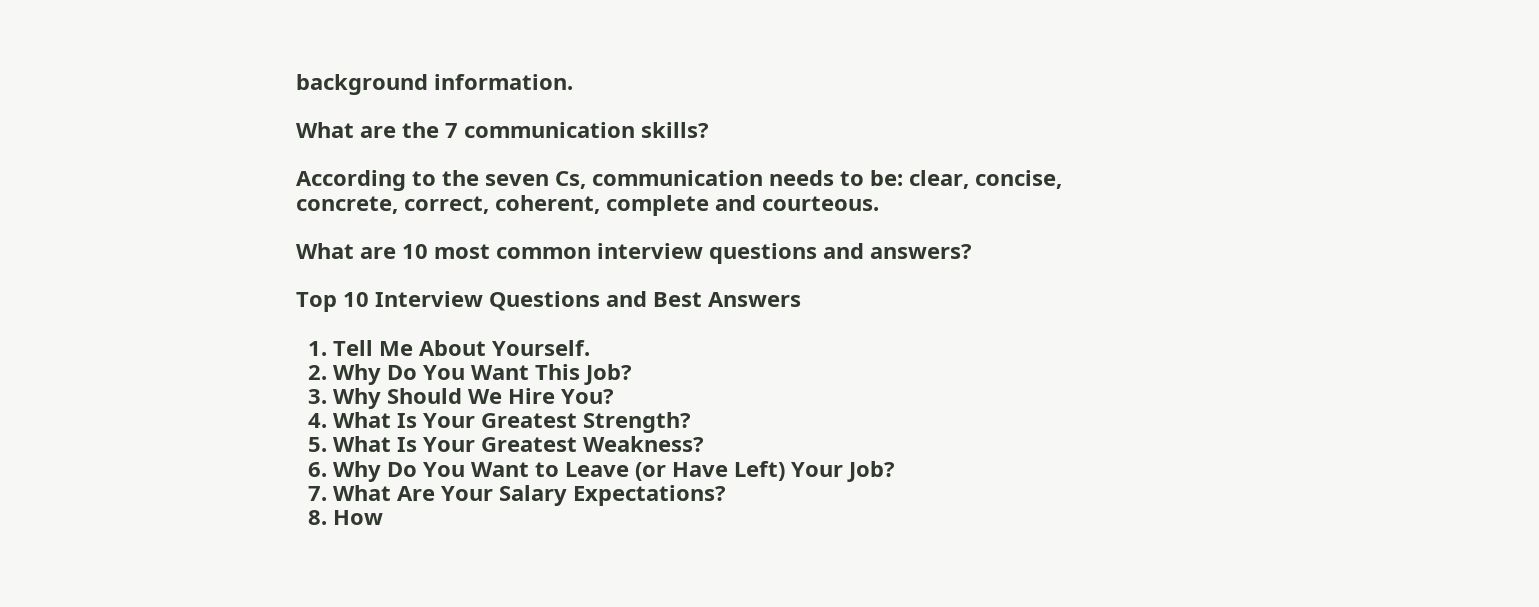background information.

What are the 7 communication skills?

According to the seven Cs, communication needs to be: clear, concise, concrete, correct, coherent, complete and courteous.

What are 10 most common interview questions and answers?

Top 10 Interview Questions and Best Answers

  1. Tell Me About Yourself.
  2. Why Do You Want This Job?
  3. Why Should We Hire You?
  4. What Is Your Greatest Strength?
  5. What Is Your Greatest Weakness?
  6. Why Do You Want to Leave (or Have Left) Your Job?
  7. What Are Your Salary Expectations?
  8. How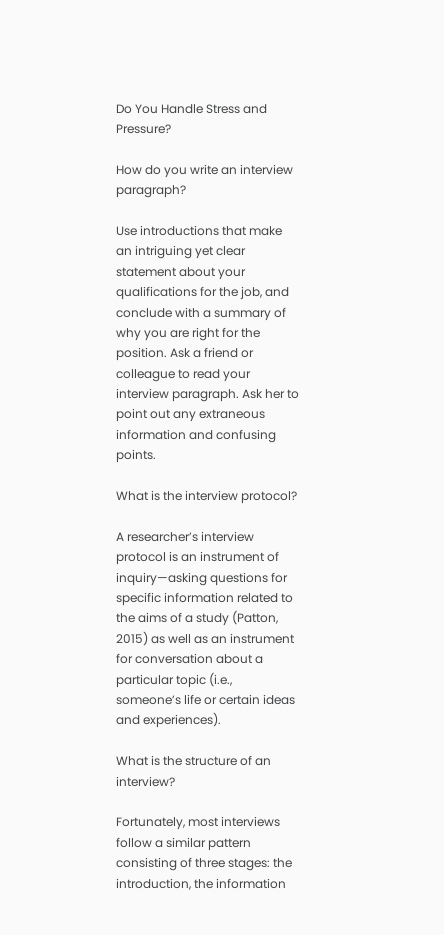Do You Handle Stress and Pressure?

How do you write an interview paragraph?

Use introductions that make an intriguing yet clear statement about your qualifications for the job, and conclude with a summary of why you are right for the position. Ask a friend or colleague to read your interview paragraph. Ask her to point out any extraneous information and confusing points.

What is the interview protocol?

A researcher’s interview protocol is an instrument of inquiry—asking questions for specific information related to the aims of a study (Patton, 2015) as well as an instrument for conversation about a particular topic (i.e., someone’s life or certain ideas and experiences).

What is the structure of an interview?

Fortunately, most interviews follow a similar pattern consisting of three stages: the introduction, the information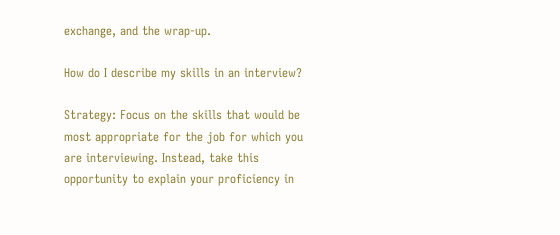exchange, and the wrap-up.

How do I describe my skills in an interview?

Strategy: Focus on the skills that would be most appropriate for the job for which you are interviewing. Instead, take this opportunity to explain your proficiency in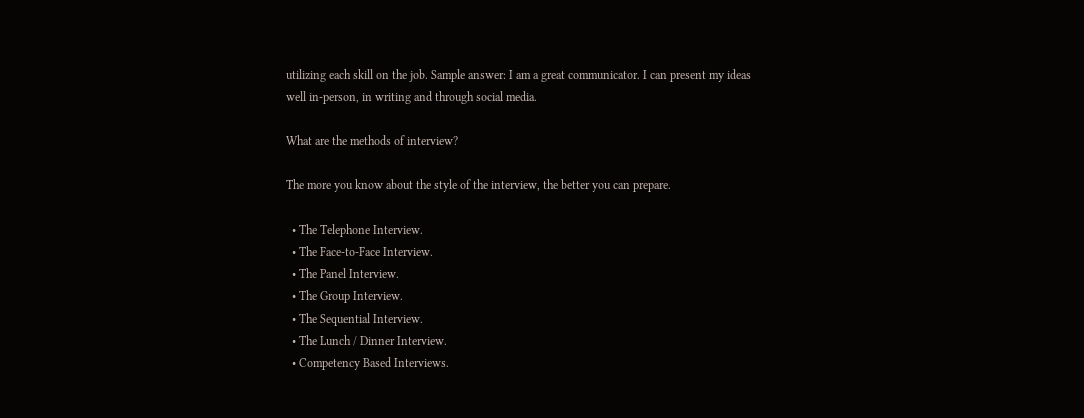utilizing each skill on the job. Sample answer: I am a great communicator. I can present my ideas well in-person, in writing and through social media.

What are the methods of interview?

The more you know about the style of the interview, the better you can prepare.

  • The Telephone Interview.
  • The Face-to-Face Interview.
  • The Panel Interview.
  • The Group Interview.
  • The Sequential Interview.
  • The Lunch / Dinner Interview.
  • Competency Based Interviews.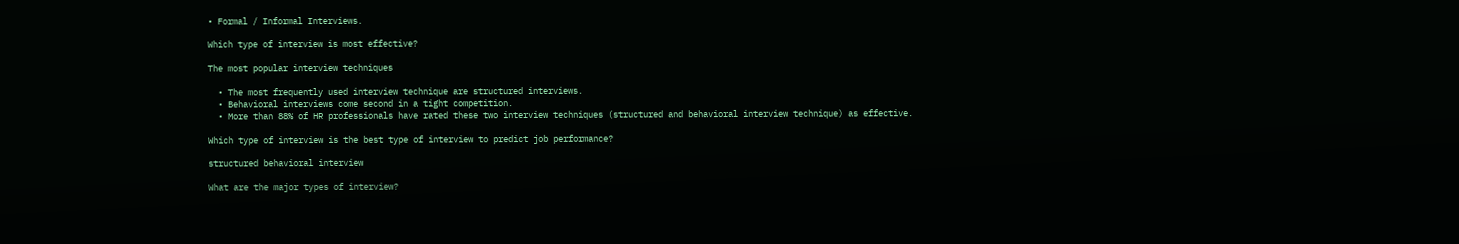• Formal / Informal Interviews.

Which type of interview is most effective?

The most popular interview techniques

  • The most frequently used interview technique are structured interviews.
  • Behavioral interviews come second in a tight competition.
  • More than 88% of HR professionals have rated these two interview techniques (structured and behavioral interview technique) as effective.

Which type of interview is the best type of interview to predict job performance?

structured behavioral interview

What are the major types of interview?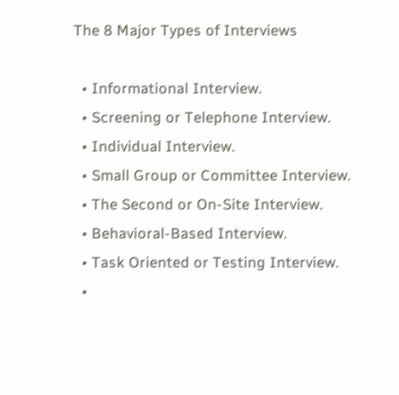The 8 Major Types of Interviews

  • Informational Interview.
  • Screening or Telephone Interview.
  • Individual Interview.
  • Small Group or Committee Interview.
  • The Second or On-Site Interview.
  • Behavioral-Based Interview.
  • Task Oriented or Testing Interview.
  •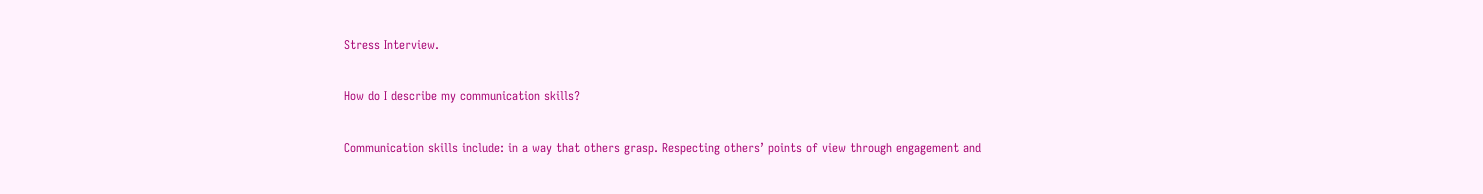Stress Interview.

How do I describe my communication skills?

Communication skills include: in a way that others grasp. Respecting others’ points of view through engagement and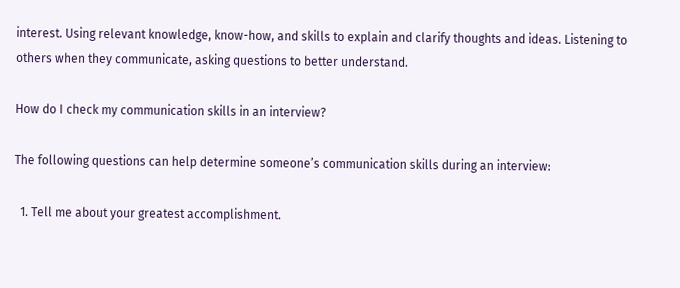interest. Using relevant knowledge, know-how, and skills to explain and clarify thoughts and ideas. Listening to others when they communicate, asking questions to better understand.

How do I check my communication skills in an interview?

The following questions can help determine someone’s communication skills during an interview:

  1. Tell me about your greatest accomplishment.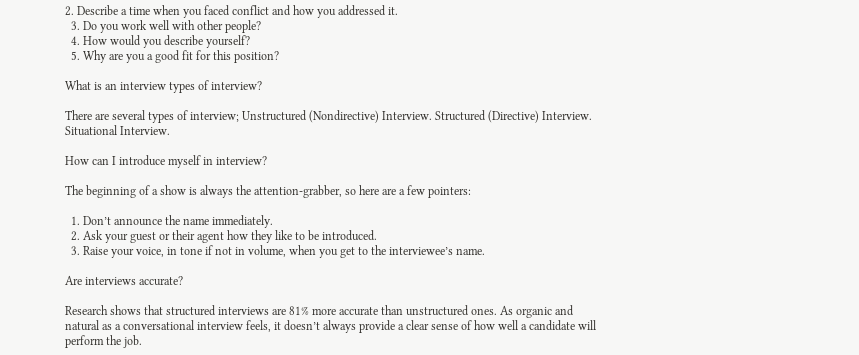2. Describe a time when you faced conflict and how you addressed it.
  3. Do you work well with other people?
  4. How would you describe yourself?
  5. Why are you a good fit for this position?

What is an interview types of interview?

There are several types of interview; Unstructured (Nondirective) Interview. Structured (Directive) Interview. Situational Interview.

How can I introduce myself in interview?

The beginning of a show is always the attention-grabber, so here are a few pointers:

  1. Don’t announce the name immediately.
  2. Ask your guest or their agent how they like to be introduced.
  3. Raise your voice, in tone if not in volume, when you get to the interviewee’s name.

Are interviews accurate?

Research shows that structured interviews are 81% more accurate than unstructured ones. As organic and natural as a conversational interview feels, it doesn’t always provide a clear sense of how well a candidate will perform the job.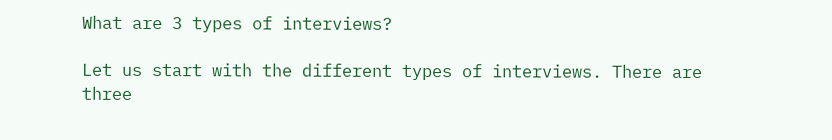What are 3 types of interviews?

Let us start with the different types of interviews. There are three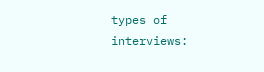types of interviews: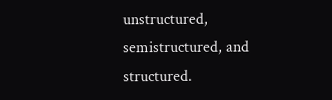unstructured, semistructured, and structured.